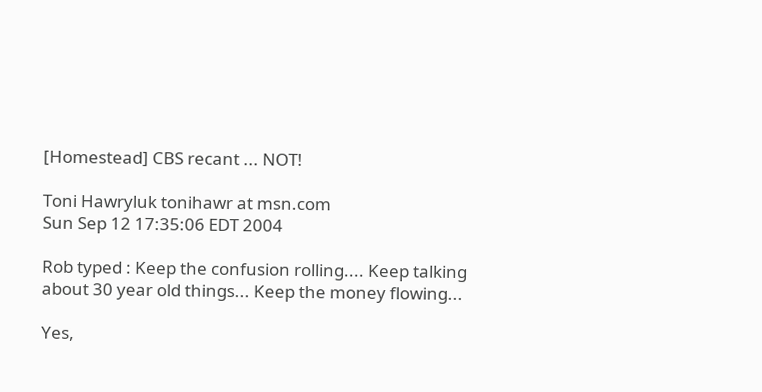[Homestead] CBS recant ... NOT!

Toni Hawryluk tonihawr at msn.com
Sun Sep 12 17:35:06 EDT 2004

Rob typed : Keep the confusion rolling.... Keep talking about 30 year old things... Keep the money flowing...

Yes,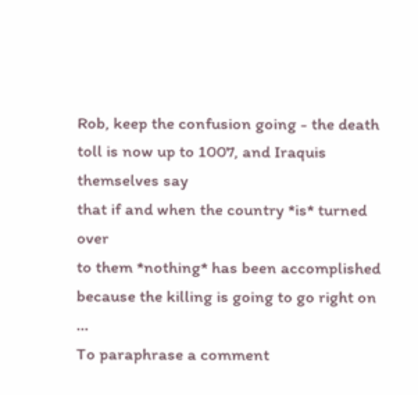Rob, keep the confusion going - the death
toll is now up to 1007, and Iraquis themselves say
that if and when the country *is* turned over
to them *nothing* has been accomplished
because the killing is going to go right on ...
To paraphrase a comment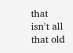that isn't all that old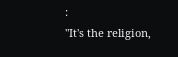:
"It's the religion,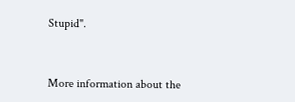Stupid".


More information about the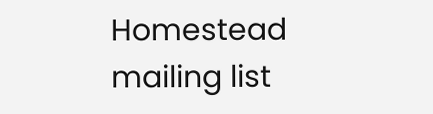Homestead mailing list